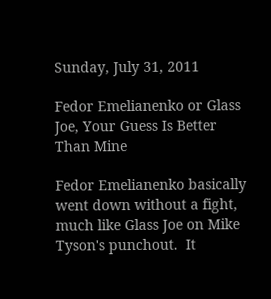Sunday, July 31, 2011

Fedor Emelianenko or Glass Joe, Your Guess Is Better Than Mine

Fedor Emelianenko basically went down without a fight, much like Glass Joe on Mike Tyson's punchout.  It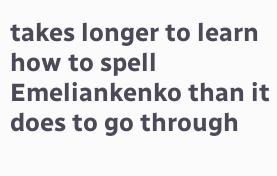takes longer to learn how to spell Emeliankenko than it does to go through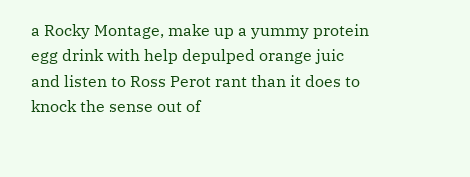a Rocky Montage, make up a yummy protein egg drink with help depulped orange juic and listen to Ross Perot rant than it does to knock the sense out of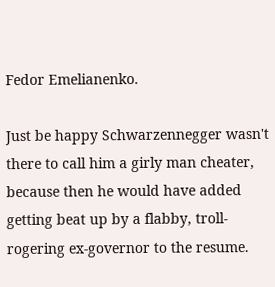Fedor Emelianenko.

Just be happy Schwarzennegger wasn't there to call him a girly man cheater, because then he would have added getting beat up by a flabby, troll-rogering ex-governor to the resume.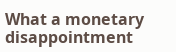What a monetary disappointment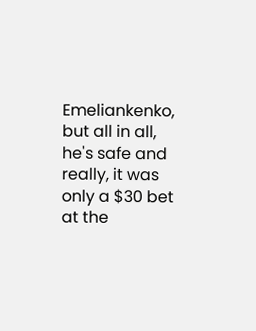Emeliankenko, but all in all, he's safe and really, it was only a $30 bet at the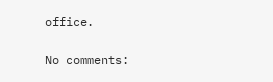office.

No comments: